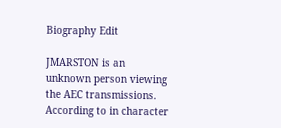Biography Edit

JMARSTON is an unknown person viewing the AEC transmissions. According to in character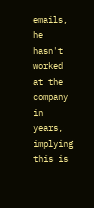emails, he hasn't worked at the company in years, implying this is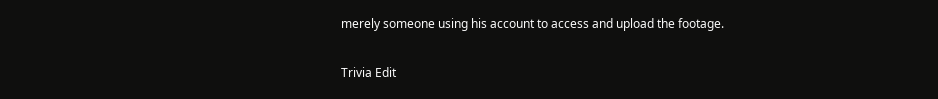merely someone using his account to access and upload the footage.

Trivia Edit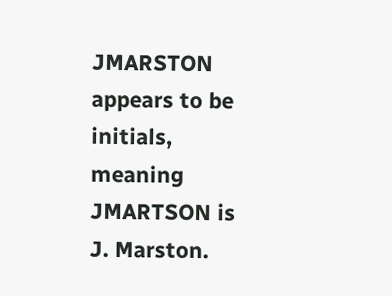JMARSTON appears to be initials, meaning JMARTSON is J. Marston.